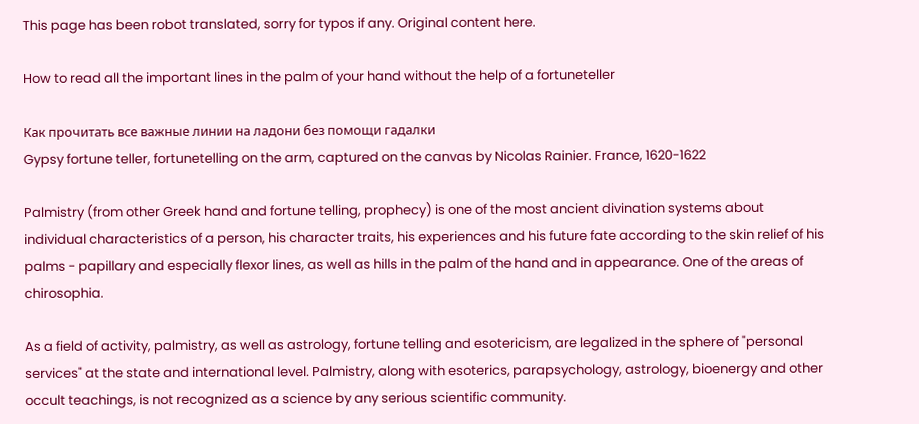This page has been robot translated, sorry for typos if any. Original content here.

How to read all the important lines in the palm of your hand without the help of a fortuneteller

Как прочитать все важные линии на ладони без помощи гадалки
Gypsy fortune teller, fortunetelling on the arm, captured on the canvas by Nicolas Rainier. France, 1620-1622

Palmistry (from other Greek hand and fortune telling, prophecy) is one of the most ancient divination systems about individual characteristics of a person, his character traits, his experiences and his future fate according to the skin relief of his palms - papillary and especially flexor lines, as well as hills in the palm of the hand and in appearance. One of the areas of chirosophia.

As a field of activity, palmistry, as well as astrology, fortune telling and esotericism, are legalized in the sphere of "personal services" at the state and international level. Palmistry, along with esoterics, parapsychology, astrology, bioenergy and other occult teachings, is not recognized as a science by any serious scientific community.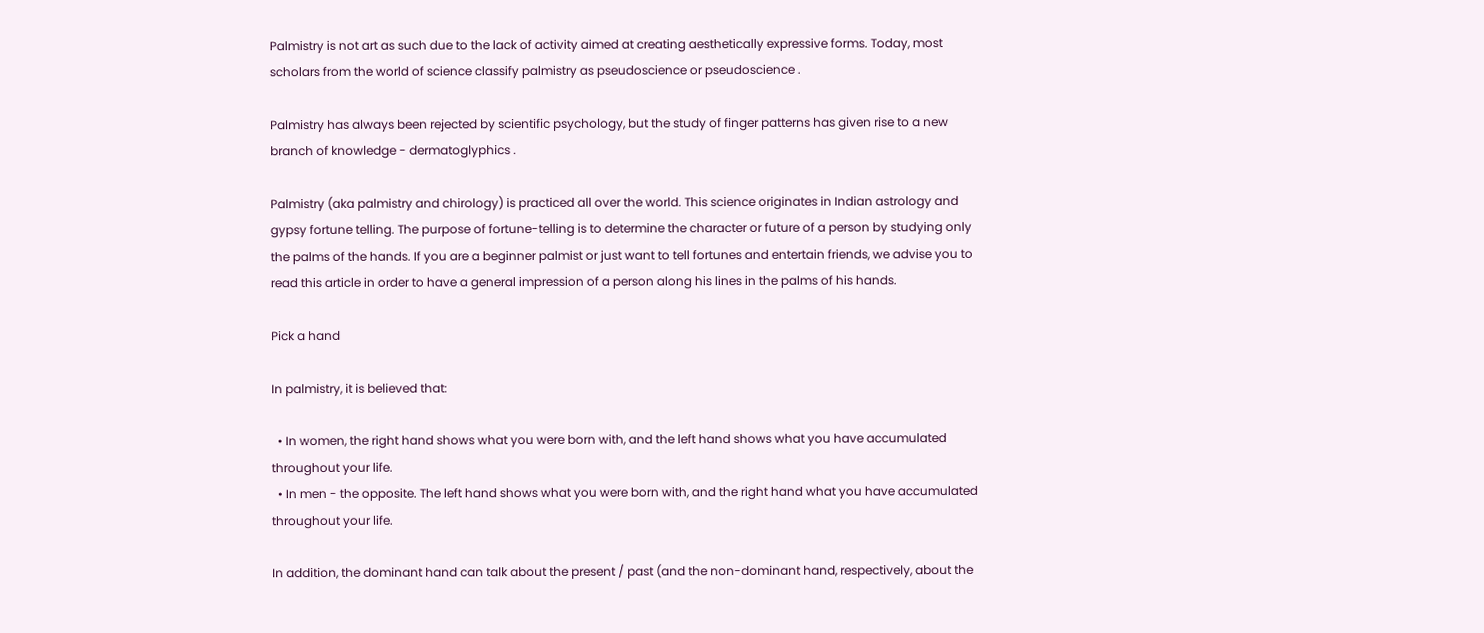Palmistry is not art as such due to the lack of activity aimed at creating aesthetically expressive forms. Today, most scholars from the world of science classify palmistry as pseudoscience or pseudoscience .

Palmistry has always been rejected by scientific psychology, but the study of finger patterns has given rise to a new branch of knowledge - dermatoglyphics .

Palmistry (aka palmistry and chirology) is practiced all over the world. This science originates in Indian astrology and gypsy fortune telling. The purpose of fortune-telling is to determine the character or future of a person by studying only the palms of the hands. If you are a beginner palmist or just want to tell fortunes and entertain friends, we advise you to read this article in order to have a general impression of a person along his lines in the palms of his hands.

Pick a hand

In palmistry, it is believed that:

  • In women, the right hand shows what you were born with, and the left hand shows what you have accumulated throughout your life.
  • In men - the opposite. The left hand shows what you were born with, and the right hand what you have accumulated throughout your life.

In addition, the dominant hand can talk about the present / past (and the non-dominant hand, respectively, about the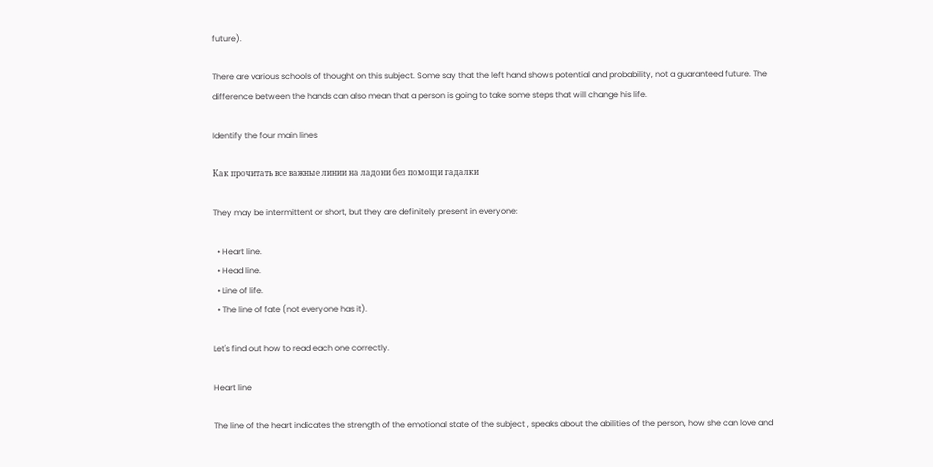future).

There are various schools of thought on this subject. Some say that the left hand shows potential and probability, not a guaranteed future. The difference between the hands can also mean that a person is going to take some steps that will change his life.

Identify the four main lines

Как прочитать все важные линии на ладони без помощи гадалки

They may be intermittent or short, but they are definitely present in everyone:

  • Heart line.
  • Head line.
  • Line of life.
  • The line of fate (not everyone has it).

Let's find out how to read each one correctly.

Heart line

The line of the heart indicates the strength of the emotional state of the subject , speaks about the abilities of the person, how she can love and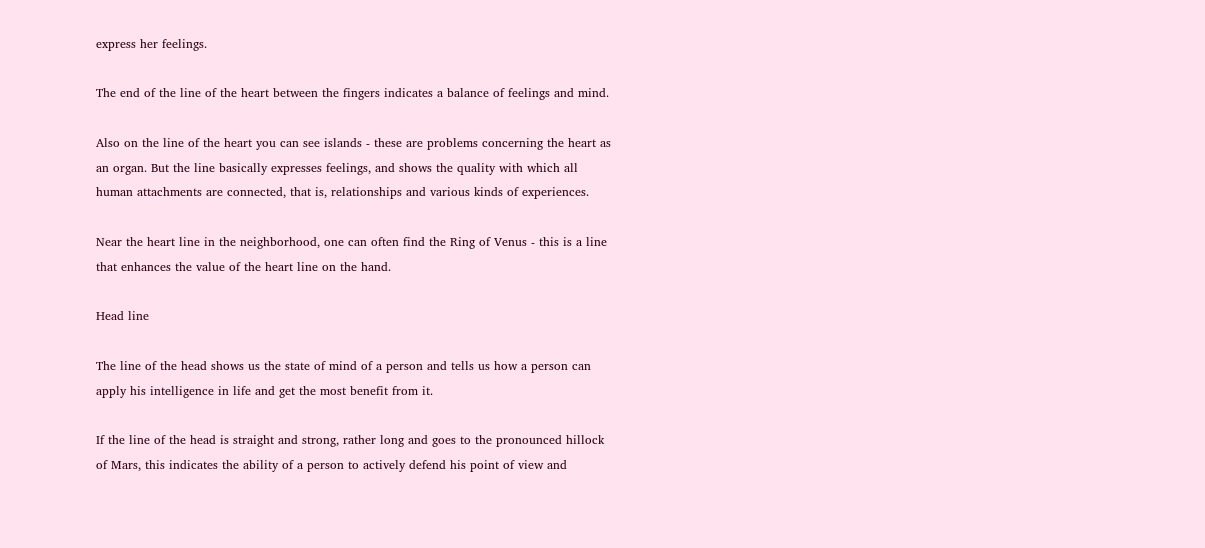express her feelings.

The end of the line of the heart between the fingers indicates a balance of feelings and mind.

Also on the line of the heart you can see islands - these are problems concerning the heart as an organ. But the line basically expresses feelings, and shows the quality with which all human attachments are connected, that is, relationships and various kinds of experiences.

Near the heart line in the neighborhood, one can often find the Ring of Venus - this is a line that enhances the value of the heart line on the hand.

Head line

The line of the head shows us the state of mind of a person and tells us how a person can apply his intelligence in life and get the most benefit from it.

If the line of the head is straight and strong, rather long and goes to the pronounced hillock of Mars, this indicates the ability of a person to actively defend his point of view and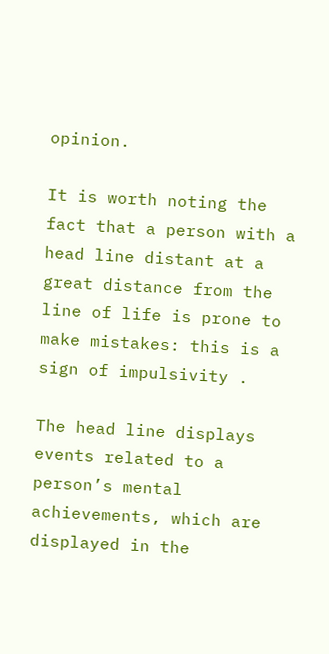opinion.

It is worth noting the fact that a person with a head line distant at a great distance from the line of life is prone to make mistakes: this is a sign of impulsivity .

The head line displays events related to a person’s mental achievements, which are displayed in the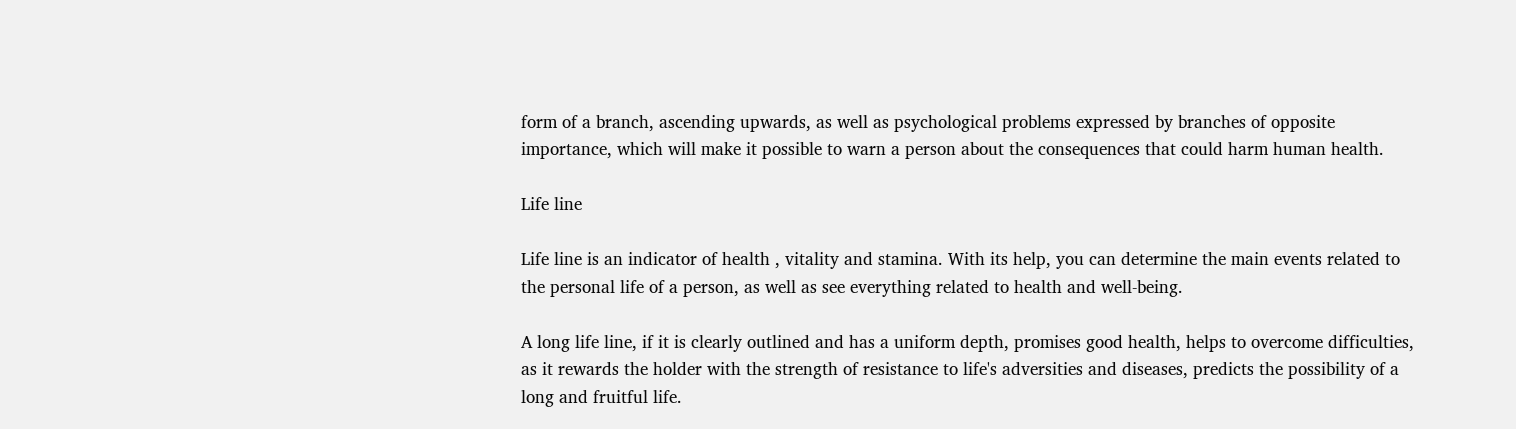form of a branch, ascending upwards, as well as psychological problems expressed by branches of opposite importance, which will make it possible to warn a person about the consequences that could harm human health.

Life line

Life line is an indicator of health , vitality and stamina. With its help, you can determine the main events related to the personal life of a person, as well as see everything related to health and well-being.

A long life line, if it is clearly outlined and has a uniform depth, promises good health, helps to overcome difficulties, as it rewards the holder with the strength of resistance to life's adversities and diseases, predicts the possibility of a long and fruitful life.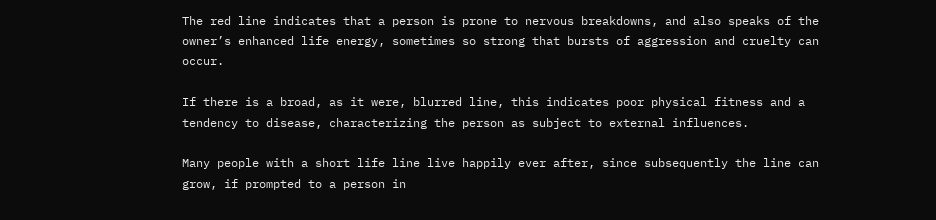The red line indicates that a person is prone to nervous breakdowns, and also speaks of the owner’s enhanced life energy, sometimes so strong that bursts of aggression and cruelty can occur.

If there is a broad, as it were, blurred line, this indicates poor physical fitness and a tendency to disease, characterizing the person as subject to external influences.

Many people with a short life line live happily ever after, since subsequently the line can grow, if prompted to a person in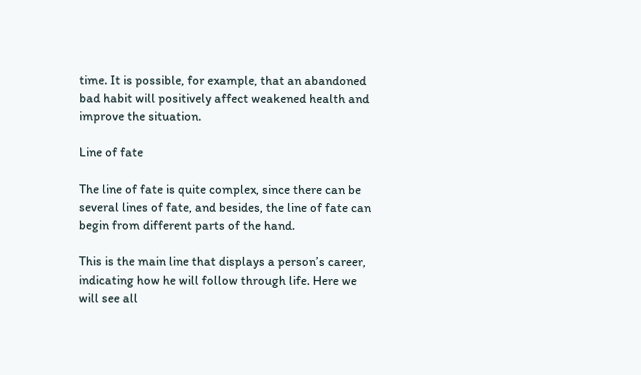time. It is possible, for example, that an abandoned bad habit will positively affect weakened health and improve the situation.

Line of fate

The line of fate is quite complex, since there can be several lines of fate, and besides, the line of fate can begin from different parts of the hand.

This is the main line that displays a person’s career, indicating how he will follow through life. Here we will see all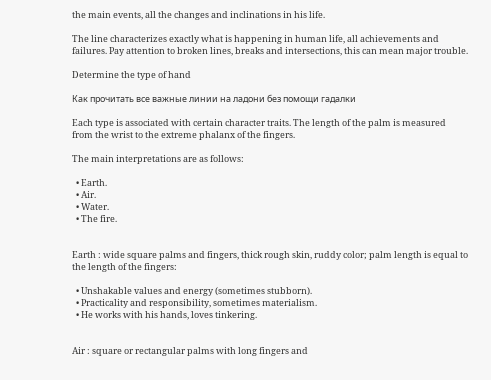the main events, all the changes and inclinations in his life.

The line characterizes exactly what is happening in human life, all achievements and failures. Pay attention to broken lines, breaks and intersections, this can mean major trouble.

Determine the type of hand

Как прочитать все важные линии на ладони без помощи гадалки

Each type is associated with certain character traits. The length of the palm is measured from the wrist to the extreme phalanx of the fingers.

The main interpretations are as follows:

  • Earth.
  • Air.
  • Water.
  • The fire.


Earth : wide square palms and fingers, thick rough skin, ruddy color; palm length is equal to the length of the fingers:

  • Unshakable values and energy (sometimes stubborn).
  • Practicality and responsibility, sometimes materialism.
  • He works with his hands, loves tinkering.


Air : square or rectangular palms with long fingers and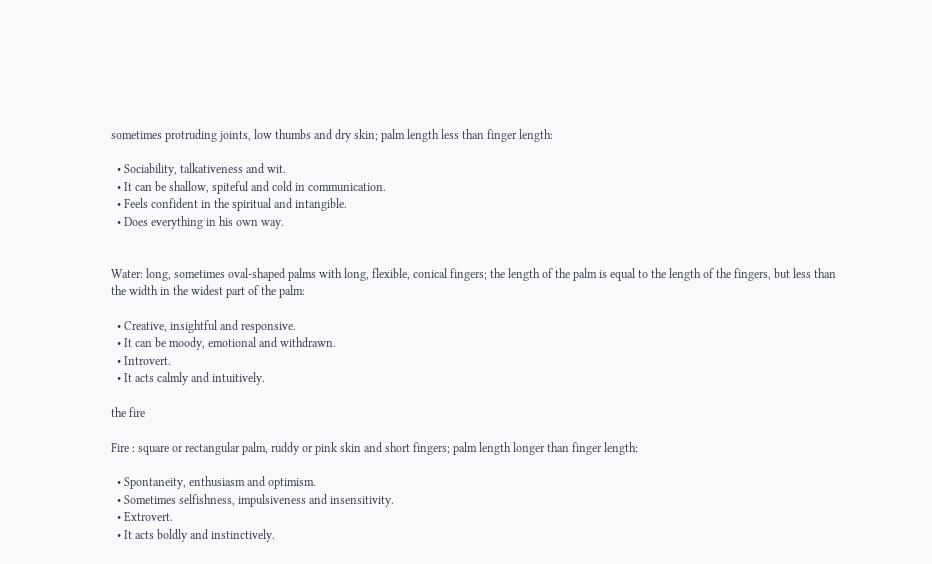sometimes protruding joints, low thumbs and dry skin; palm length less than finger length:

  • Sociability, talkativeness and wit.
  • It can be shallow, spiteful and cold in communication.
  • Feels confident in the spiritual and intangible.
  • Does everything in his own way.


Water: long, sometimes oval-shaped palms with long, flexible, conical fingers; the length of the palm is equal to the length of the fingers, but less than the width in the widest part of the palm:

  • Creative, insightful and responsive.
  • It can be moody, emotional and withdrawn.
  • Introvert.
  • It acts calmly and intuitively.

the fire

Fire : square or rectangular palm, ruddy or pink skin and short fingers; palm length longer than finger length:

  • Spontaneity, enthusiasm and optimism.
  • Sometimes selfishness, impulsiveness and insensitivity.
  • Extrovert.
  • It acts boldly and instinctively.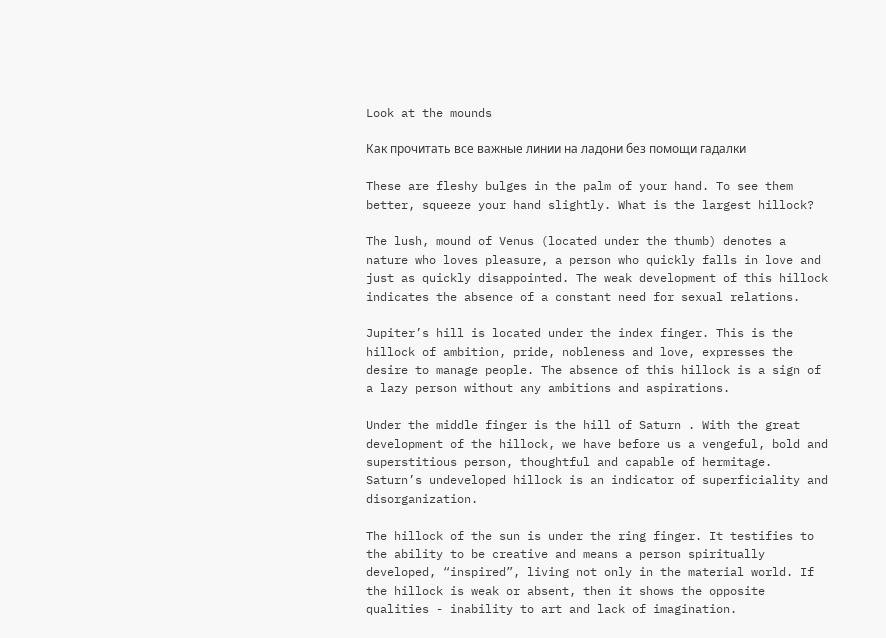Look at the mounds

Как прочитать все важные линии на ладони без помощи гадалки

These are fleshy bulges in the palm of your hand. To see them better, squeeze your hand slightly. What is the largest hillock?

The lush, mound of Venus (located under the thumb) denotes a nature who loves pleasure, a person who quickly falls in love and just as quickly disappointed. The weak development of this hillock indicates the absence of a constant need for sexual relations.

Jupiter’s hill is located under the index finger. This is the hillock of ambition, pride, nobleness and love, expresses the desire to manage people. The absence of this hillock is a sign of a lazy person without any ambitions and aspirations.

Under the middle finger is the hill of Saturn . With the great development of the hillock, we have before us a vengeful, bold and superstitious person, thoughtful and capable of hermitage. Saturn’s undeveloped hillock is an indicator of superficiality and disorganization.

The hillock of the sun is under the ring finger. It testifies to the ability to be creative and means a person spiritually developed, “inspired”, living not only in the material world. If the hillock is weak or absent, then it shows the opposite qualities - inability to art and lack of imagination.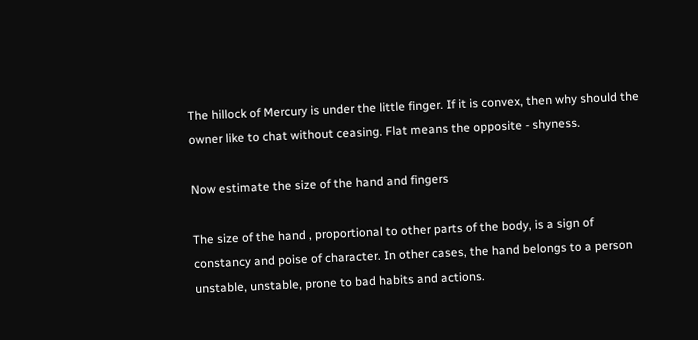The hillock of Mercury is under the little finger. If it is convex, then why should the owner like to chat without ceasing. Flat means the opposite - shyness.

Now estimate the size of the hand and fingers

The size of the hand , proportional to other parts of the body, is a sign of constancy and poise of character. In other cases, the hand belongs to a person unstable, unstable, prone to bad habits and actions.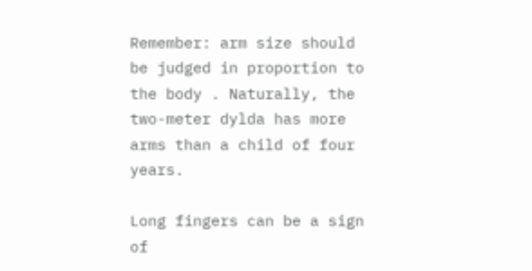Remember: arm size should be judged in proportion to the body . Naturally, the two-meter dylda has more arms than a child of four years.

Long fingers can be a sign of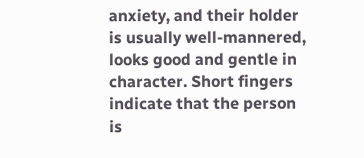anxiety, and their holder is usually well-mannered, looks good and gentle in character. Short fingers indicate that the person is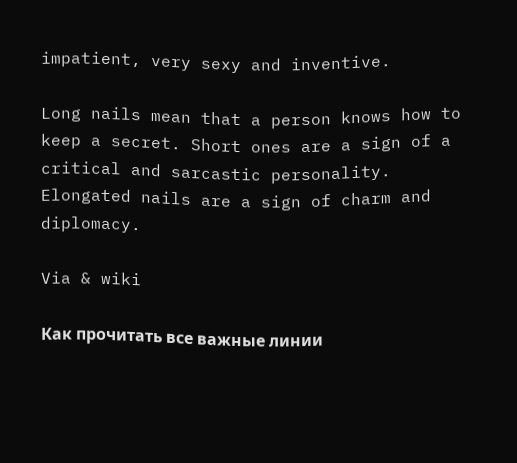impatient, very sexy and inventive.

Long nails mean that a person knows how to keep a secret. Short ones are a sign of a critical and sarcastic personality. Elongated nails are a sign of charm and diplomacy.

Via & wiki

Как прочитать все важные линии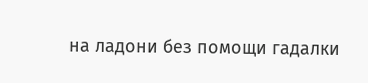на ладони без помощи гадалки